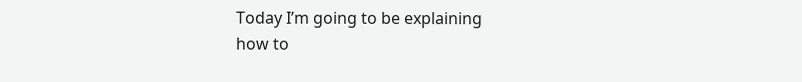Today I’m going to be explaining
how to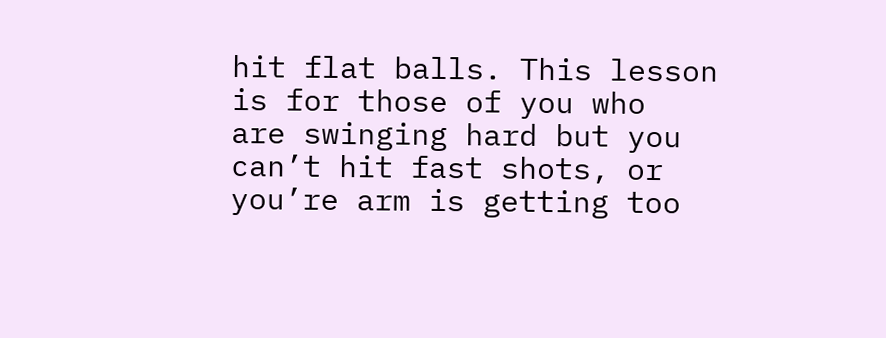hit flat balls. This lesson is for those of you who
are swinging hard but you can’t hit fast shots, or you’re arm is getting too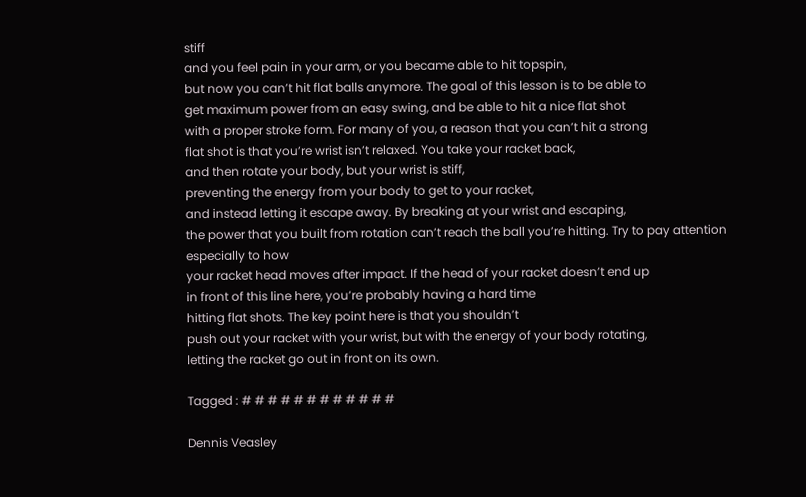stiff
and you feel pain in your arm, or you became able to hit topspin,
but now you can’t hit flat balls anymore. The goal of this lesson is to be able to
get maximum power from an easy swing, and be able to hit a nice flat shot
with a proper stroke form. For many of you, a reason that you can’t hit a strong
flat shot is that you’re wrist isn’t relaxed. You take your racket back,
and then rotate your body, but your wrist is stiff,
preventing the energy from your body to get to your racket,
and instead letting it escape away. By breaking at your wrist and escaping,
the power that you built from rotation can’t reach the ball you’re hitting. Try to pay attention especially to how
your racket head moves after impact. If the head of your racket doesn’t end up
in front of this line here, you’re probably having a hard time
hitting flat shots. The key point here is that you shouldn’t
push out your racket with your wrist, but with the energy of your body rotating,
letting the racket go out in front on its own.

Tagged : # # # # # # # # # # # #

Dennis Veasley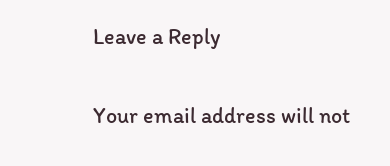Leave a Reply

Your email address will not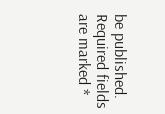be published. Required fields are marked *